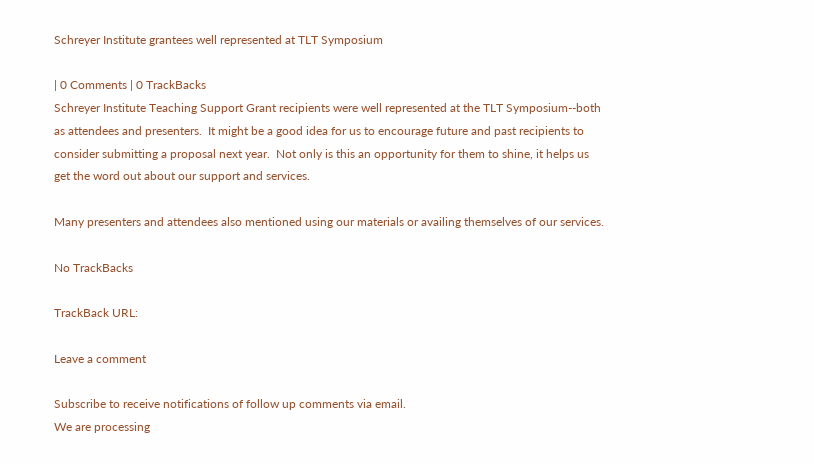Schreyer Institute grantees well represented at TLT Symposium

| 0 Comments | 0 TrackBacks
Schreyer Institute Teaching Support Grant recipients were well represented at the TLT Symposium--both as attendees and presenters.  It might be a good idea for us to encourage future and past recipients to consider submitting a proposal next year.  Not only is this an opportunity for them to shine, it helps us get the word out about our support and services.

Many presenters and attendees also mentioned using our materials or availing themselves of our services.

No TrackBacks

TrackBack URL:

Leave a comment

Subscribe to receive notifications of follow up comments via email.
We are processing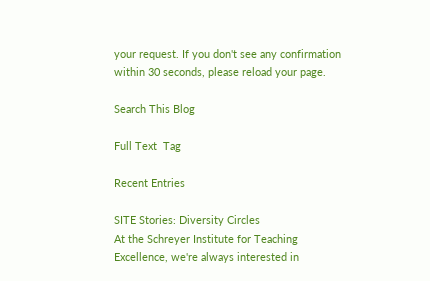your request. If you don't see any confirmation within 30 seconds, please reload your page.

Search This Blog

Full Text  Tag

Recent Entries

SITE Stories: Diversity Circles
At the Schreyer Institute for Teaching Excellence, we're always interested in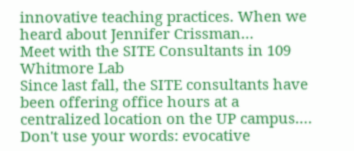innovative teaching practices. When we heard about Jennifer Crissman…
Meet with the SITE Consultants in 109 Whitmore Lab
Since last fall, the SITE consultants have been offering office hours at a centralized location on the UP campus.…
Don't use your words: evocative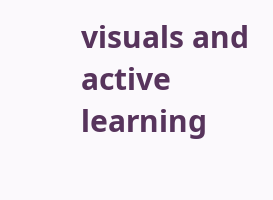visuals and active learning